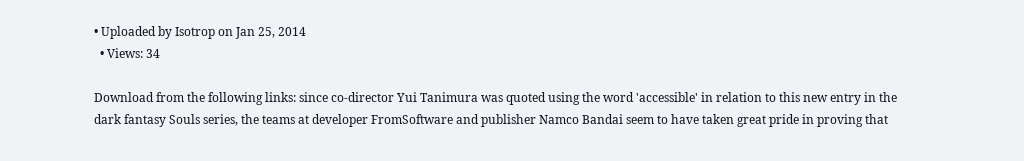• Uploaded by Isotrop on Jan 25, 2014
  • Views: 34

Download from the following links: since co-director Yui Tanimura was quoted using the word 'accessible' in relation to this new entry in the dark fantasy Souls series, the teams at developer FromSoftware and publisher Namco Bandai seem to have taken great pride in proving that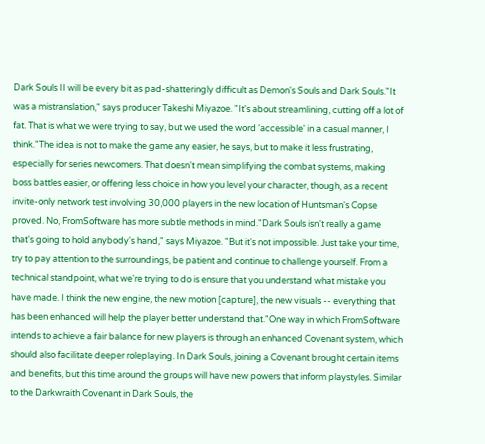Dark Souls II will be every bit as pad-shatteringly difficult as Demon's Souls and Dark Souls."It was a mistranslation," says producer Takeshi Miyazoe. "It's about streamlining, cutting off a lot of fat. That is what we were trying to say, but we used the word 'accessible' in a casual manner, I think."The idea is not to make the game any easier, he says, but to make it less frustrating, especially for series newcomers. That doesn't mean simplifying the combat systems, making boss battles easier, or offering less choice in how you level your character, though, as a recent invite-only network test involving 30,000 players in the new location of Huntsman's Copse proved. No, FromSoftware has more subtle methods in mind."Dark Souls isn't really a game that's going to hold anybody's hand," says Miyazoe. "But it's not impossible. Just take your time, try to pay attention to the surroundings, be patient and continue to challenge yourself. From a technical standpoint, what we're trying to do is ensure that you understand what mistake you have made. I think the new engine, the new motion [capture], the new visuals -- everything that has been enhanced will help the player better understand that."One way in which FromSoftware intends to achieve a fair balance for new players is through an enhanced Covenant system, which should also facilitate deeper roleplaying. In Dark Souls, joining a Covenant brought certain items and benefits, but this time around the groups will have new powers that inform playstyles. Similar to the Darkwraith Covenant in Dark Souls, the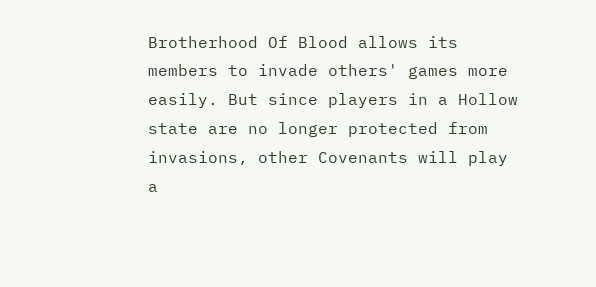Brotherhood Of Blood allows its members to invade others' games more easily. But since players in a Hollow state are no longer protected from invasions, other Covenants will play a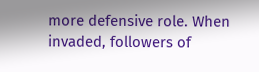more defensive role. When invaded, followers of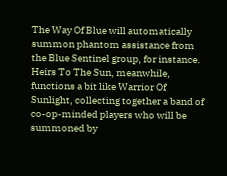The Way Of Blue will automatically summon phantom assistance from the Blue Sentinel group, for instance. Heirs To The Sun, meanwhile, functions a bit like Warrior Of Sunlight, collecting together a band of co-op-minded players who will be summoned by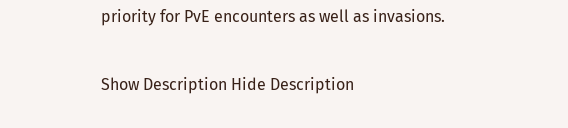priority for PvE encounters as well as invasions.

Show Description Hide Description